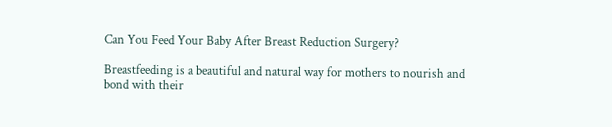Can You Feed Your Baby After Breast Reduction Surgery?

Breastfeeding is a beautiful and natural way for mothers to nourish and bond with their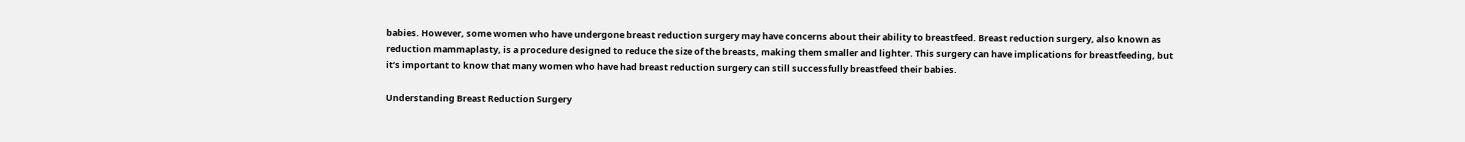babies. However, some women who have undergone breast reduction surgery may have concerns about their ability to breastfeed. Breast reduction surgery, also known as reduction mammaplasty, is a procedure designed to reduce the size of the breasts, making them smaller and lighter. This surgery can have implications for breastfeeding, but it’s important to know that many women who have had breast reduction surgery can still successfully breastfeed their babies.

Understanding Breast Reduction Surgery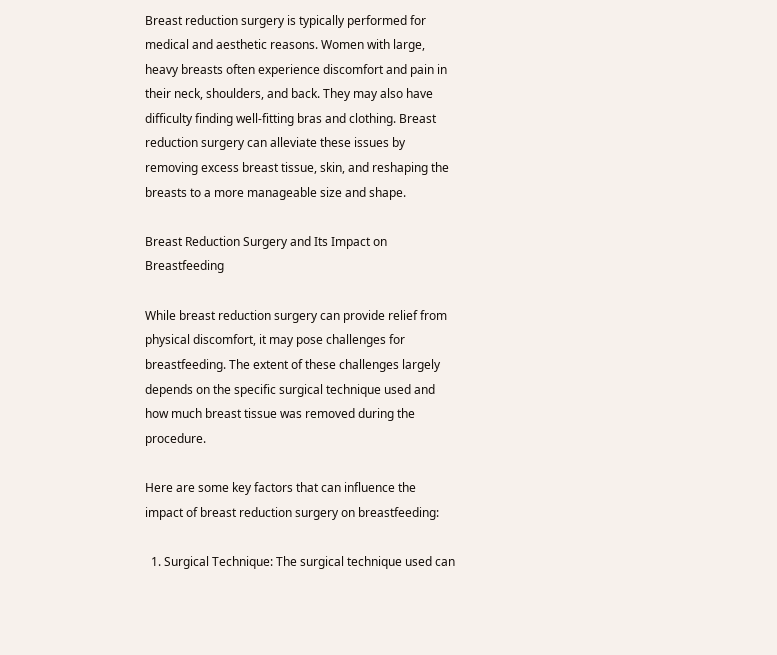Breast reduction surgery is typically performed for medical and aesthetic reasons. Women with large, heavy breasts often experience discomfort and pain in their neck, shoulders, and back. They may also have difficulty finding well-fitting bras and clothing. Breast reduction surgery can alleviate these issues by removing excess breast tissue, skin, and reshaping the breasts to a more manageable size and shape.

Breast Reduction Surgery and Its Impact on Breastfeeding

While breast reduction surgery can provide relief from physical discomfort, it may pose challenges for breastfeeding. The extent of these challenges largely depends on the specific surgical technique used and how much breast tissue was removed during the procedure.

Here are some key factors that can influence the impact of breast reduction surgery on breastfeeding:

  1. Surgical Technique: The surgical technique used can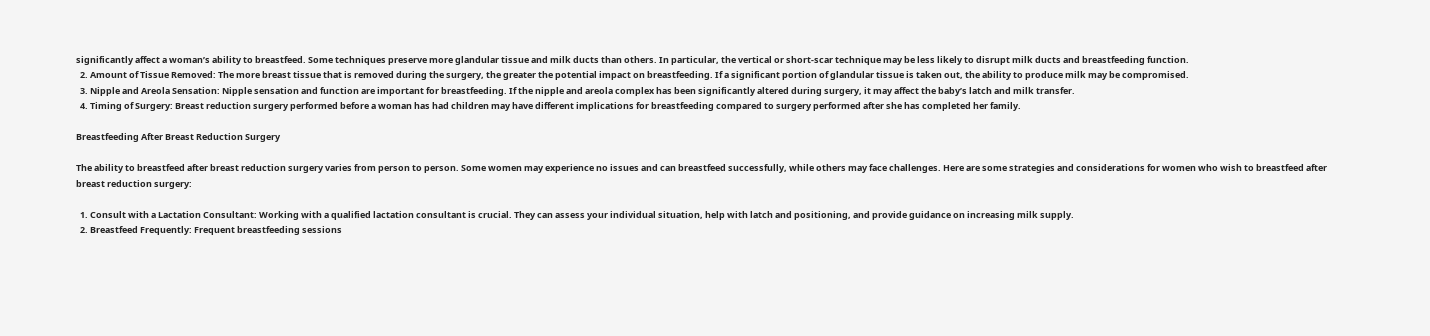significantly affect a woman’s ability to breastfeed. Some techniques preserve more glandular tissue and milk ducts than others. In particular, the vertical or short-scar technique may be less likely to disrupt milk ducts and breastfeeding function.
  2. Amount of Tissue Removed: The more breast tissue that is removed during the surgery, the greater the potential impact on breastfeeding. If a significant portion of glandular tissue is taken out, the ability to produce milk may be compromised.
  3. Nipple and Areola Sensation: Nipple sensation and function are important for breastfeeding. If the nipple and areola complex has been significantly altered during surgery, it may affect the baby’s latch and milk transfer.
  4. Timing of Surgery: Breast reduction surgery performed before a woman has had children may have different implications for breastfeeding compared to surgery performed after she has completed her family.

Breastfeeding After Breast Reduction Surgery

The ability to breastfeed after breast reduction surgery varies from person to person. Some women may experience no issues and can breastfeed successfully, while others may face challenges. Here are some strategies and considerations for women who wish to breastfeed after breast reduction surgery:

  1. Consult with a Lactation Consultant: Working with a qualified lactation consultant is crucial. They can assess your individual situation, help with latch and positioning, and provide guidance on increasing milk supply.
  2. Breastfeed Frequently: Frequent breastfeeding sessions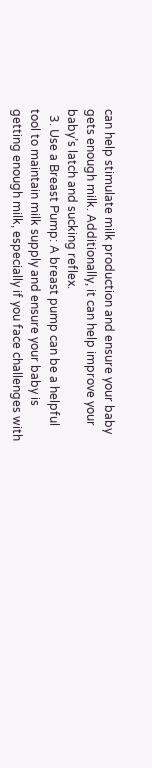can help stimulate milk production and ensure your baby gets enough milk. Additionally, it can help improve your baby’s latch and sucking reflex.
  3. Use a Breast Pump: A breast pump can be a helpful tool to maintain milk supply and ensure your baby is getting enough milk, especially if you face challenges with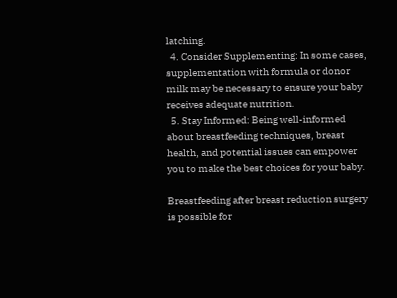latching.
  4. Consider Supplementing: In some cases, supplementation with formula or donor milk may be necessary to ensure your baby receives adequate nutrition.
  5. Stay Informed: Being well-informed about breastfeeding techniques, breast health, and potential issues can empower you to make the best choices for your baby.

Breastfeeding after breast reduction surgery is possible for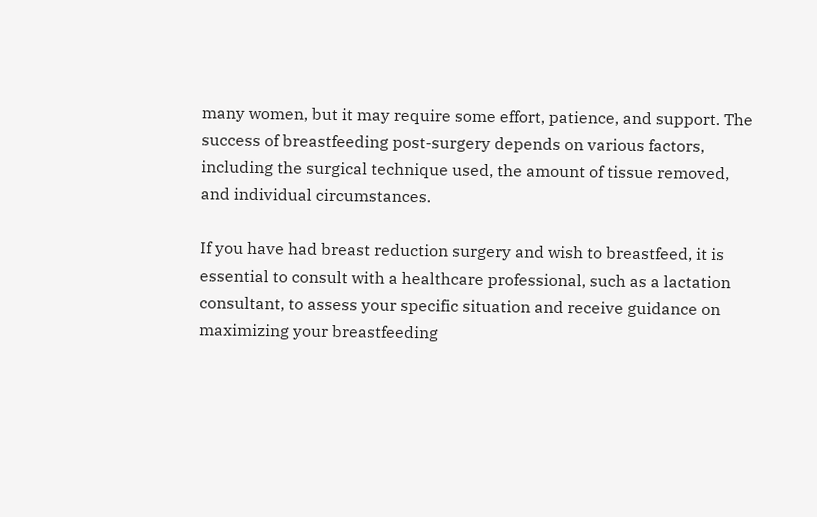many women, but it may require some effort, patience, and support. The success of breastfeeding post-surgery depends on various factors, including the surgical technique used, the amount of tissue removed, and individual circumstances.

If you have had breast reduction surgery and wish to breastfeed, it is essential to consult with a healthcare professional, such as a lactation consultant, to assess your specific situation and receive guidance on maximizing your breastfeeding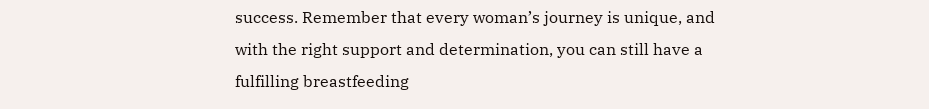success. Remember that every woman’s journey is unique, and with the right support and determination, you can still have a fulfilling breastfeeding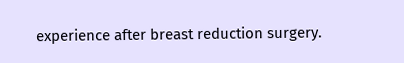experience after breast reduction surgery.